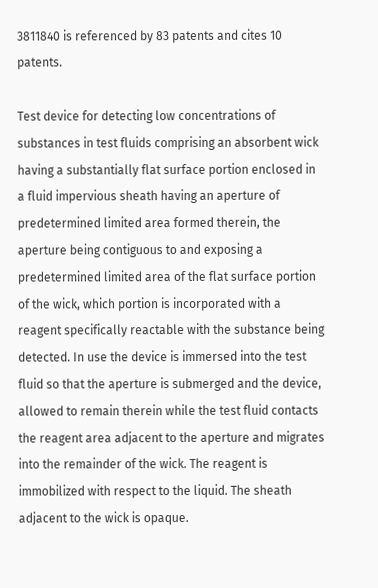3811840 is referenced by 83 patents and cites 10 patents.

Test device for detecting low concentrations of substances in test fluids comprising an absorbent wick having a substantially flat surface portion enclosed in a fluid impervious sheath having an aperture of predetermined limited area formed therein, the aperture being contiguous to and exposing a predetermined limited area of the flat surface portion of the wick, which portion is incorporated with a reagent specifically reactable with the substance being detected. In use the device is immersed into the test fluid so that the aperture is submerged and the device, allowed to remain therein while the test fluid contacts the reagent area adjacent to the aperture and migrates into the remainder of the wick. The reagent is immobilized with respect to the liquid. The sheath adjacent to the wick is opaque.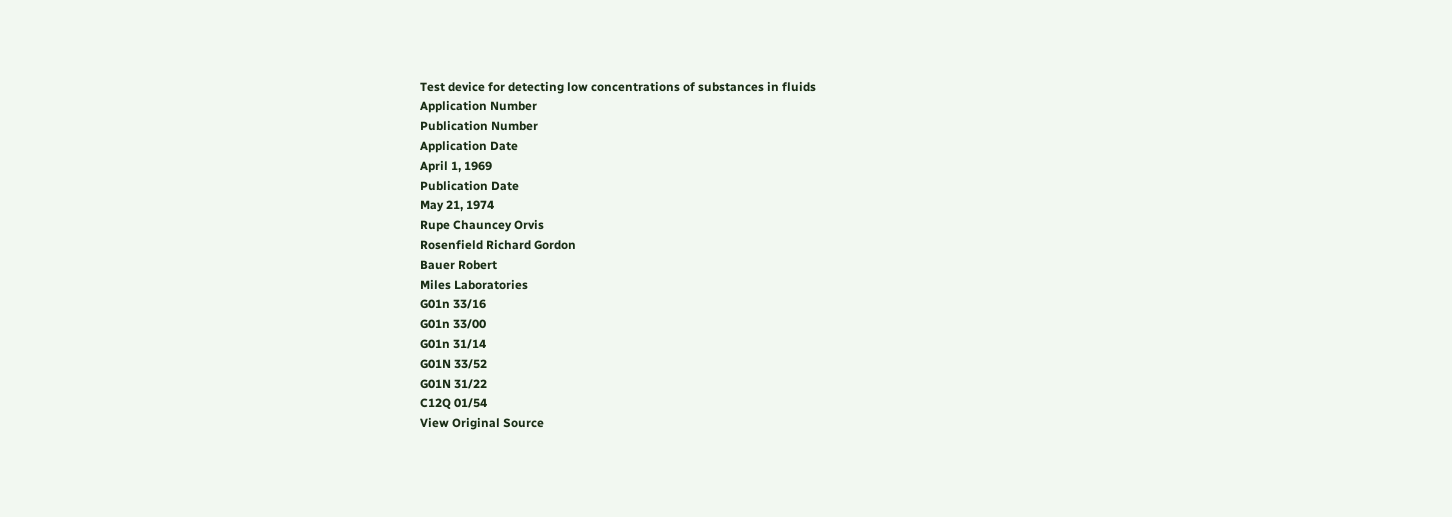Test device for detecting low concentrations of substances in fluids
Application Number
Publication Number
Application Date
April 1, 1969
Publication Date
May 21, 1974
Rupe Chauncey Orvis
Rosenfield Richard Gordon
Bauer Robert
Miles Laboratories
G01n 33/16
G01n 33/00
G01n 31/14
G01N 33/52
G01N 31/22
C12Q 01/54
View Original Source